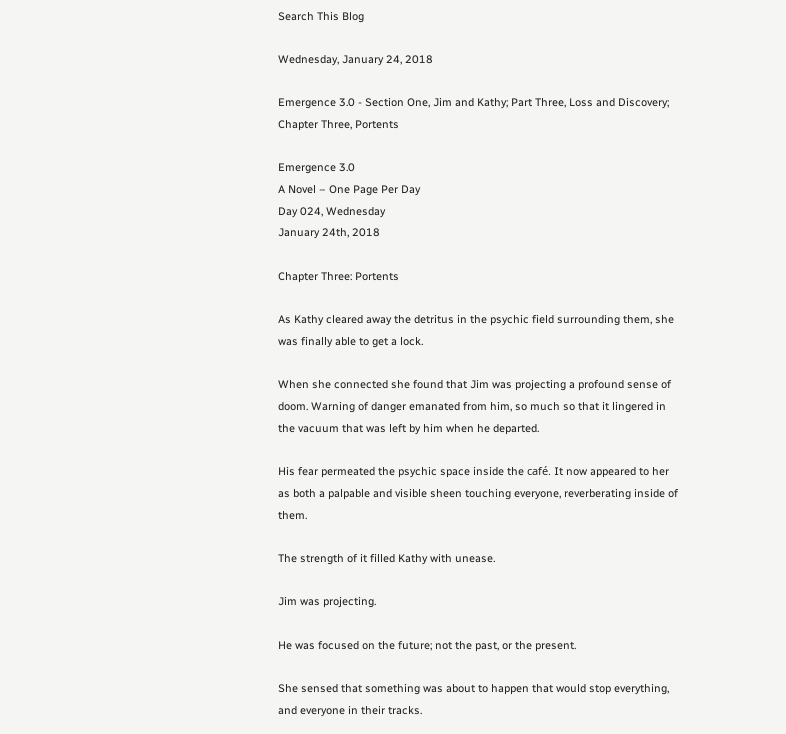Search This Blog

Wednesday, January 24, 2018

Emergence 3.0 - Section One, Jim and Kathy; Part Three, Loss and Discovery; Chapter Three, Portents

Emergence 3.0
A Novel – One Page Per Day
Day 024, Wednesday
January 24th, 2018

Chapter Three: Portents

As Kathy cleared away the detritus in the psychic field surrounding them, she was finally able to get a lock.

When she connected she found that Jim was projecting a profound sense of doom. Warning of danger emanated from him, so much so that it lingered in the vacuum that was left by him when he departed.

His fear permeated the psychic space inside the café. It now appeared to her as both a palpable and visible sheen touching everyone, reverberating inside of them.

The strength of it filled Kathy with unease.

Jim was projecting.

He was focused on the future; not the past, or the present.

She sensed that something was about to happen that would stop everything, and everyone in their tracks.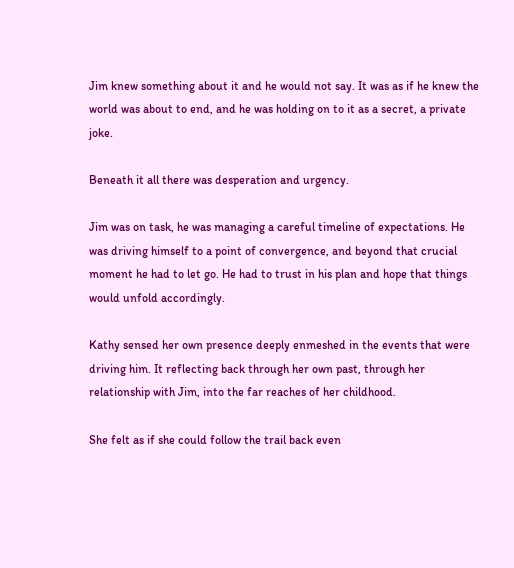Jim knew something about it and he would not say. It was as if he knew the world was about to end, and he was holding on to it as a secret, a private joke.

Beneath it all there was desperation and urgency.

Jim was on task, he was managing a careful timeline of expectations. He was driving himself to a point of convergence, and beyond that crucial moment he had to let go. He had to trust in his plan and hope that things would unfold accordingly.

Kathy sensed her own presence deeply enmeshed in the events that were driving him. It reflecting back through her own past, through her relationship with Jim, into the far reaches of her childhood.

She felt as if she could follow the trail back even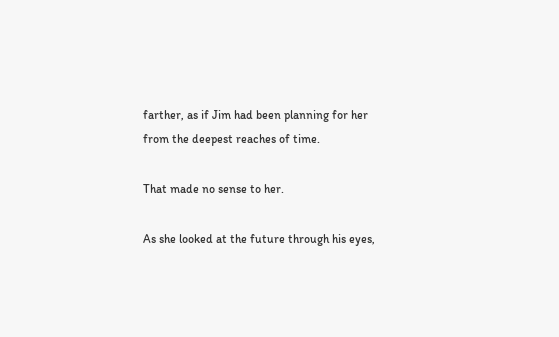farther, as if Jim had been planning for her from the deepest reaches of time.

That made no sense to her.

As she looked at the future through his eyes,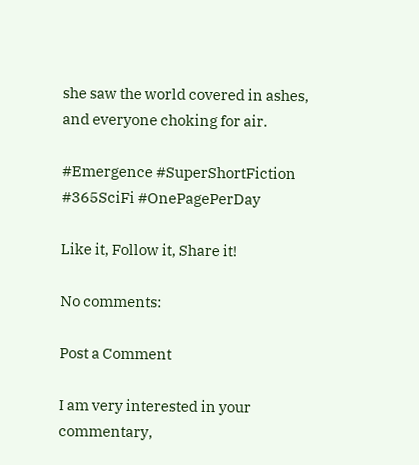she saw the world covered in ashes, and everyone choking for air.

#Emergence #SuperShortFiction #365SciFi #OnePagePerDay

Like it, Follow it, Share it!

No comments:

Post a Comment

I am very interested in your commentary,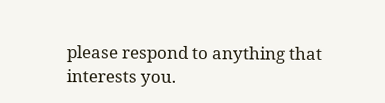please respond to anything that interests you.